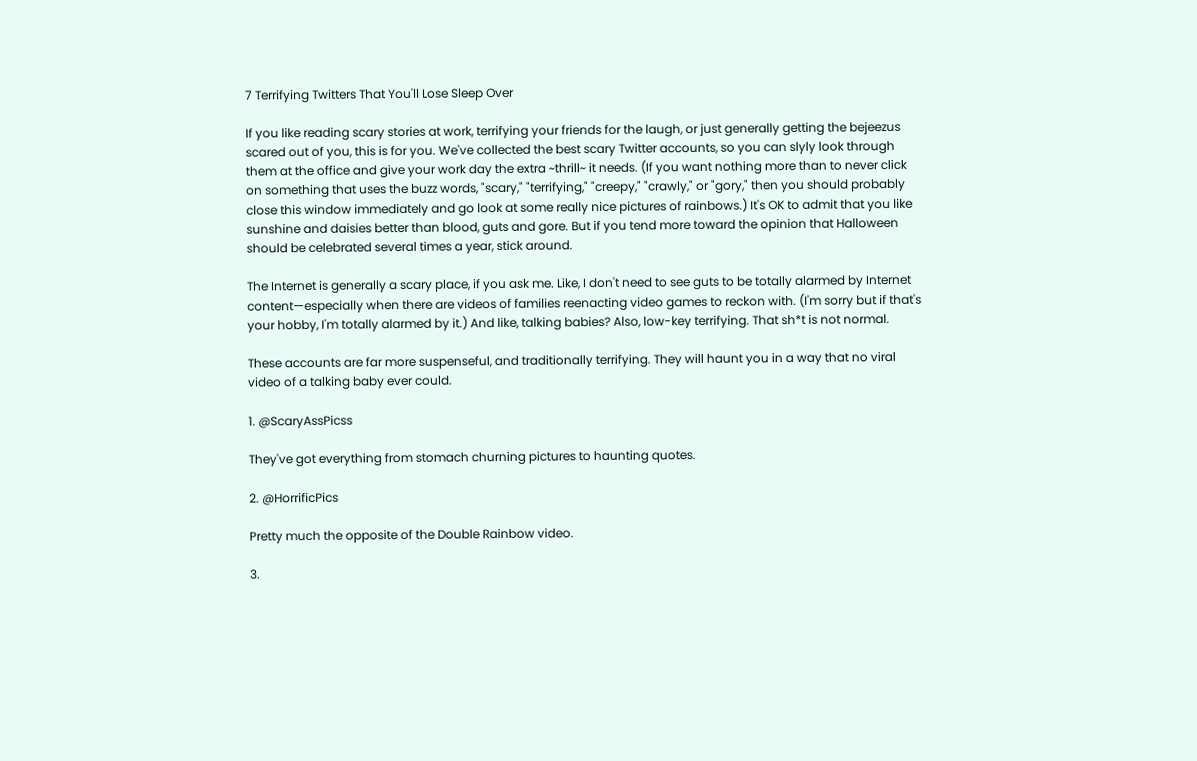7 Terrifying Twitters That You'll Lose Sleep Over

If you like reading scary stories at work, terrifying your friends for the laugh, or just generally getting the bejeezus scared out of you, this is for you. We've collected the best scary Twitter accounts, so you can slyly look through them at the office and give your work day the extra ~thrill~ it needs. (If you want nothing more than to never click on something that uses the buzz words, "scary," "terrifying," "creepy," "crawly," or "gory," then you should probably close this window immediately and go look at some really nice pictures of rainbows.) It's OK to admit that you like sunshine and daisies better than blood, guts and gore. But if you tend more toward the opinion that Halloween should be celebrated several times a year, stick around.

The Internet is generally a scary place, if you ask me. Like, I don't need to see guts to be totally alarmed by Internet content—especially when there are videos of families reenacting video games to reckon with. (I'm sorry but if that's your hobby, I'm totally alarmed by it.) And like, talking babies? Also, low-key terrifying. That sh*t is not normal.

These accounts are far more suspenseful, and traditionally terrifying. They will haunt you in a way that no viral video of a talking baby ever could.

1. @ScaryAssPicss

They've got everything from stomach churning pictures to haunting quotes.

2. @HorrificPics

Pretty much the opposite of the Double Rainbow video.

3.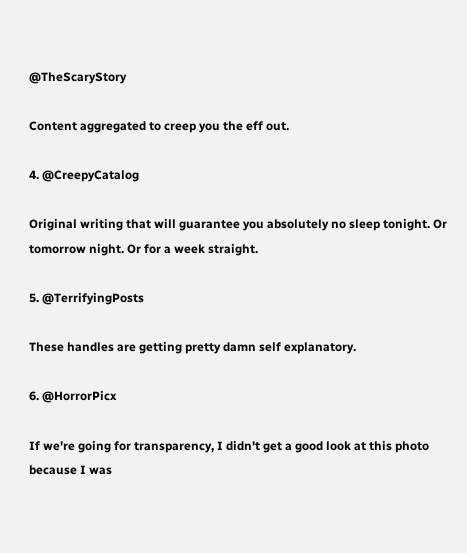@TheScaryStory

Content aggregated to creep you the eff out.

4. @CreepyCatalog

Original writing that will guarantee you absolutely no sleep tonight. Or tomorrow night. Or for a week straight.

5. @TerrifyingPosts

These handles are getting pretty damn self explanatory.

6. @HorrorPicx

If we're going for transparency, I didn't get a good look at this photo because I was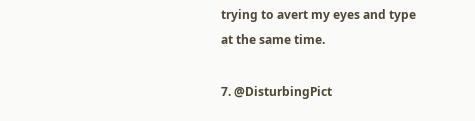trying to avert my eyes and type at the same time.

7. @DisturbingPict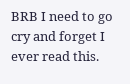BRB I need to go cry and forget I ever read this.